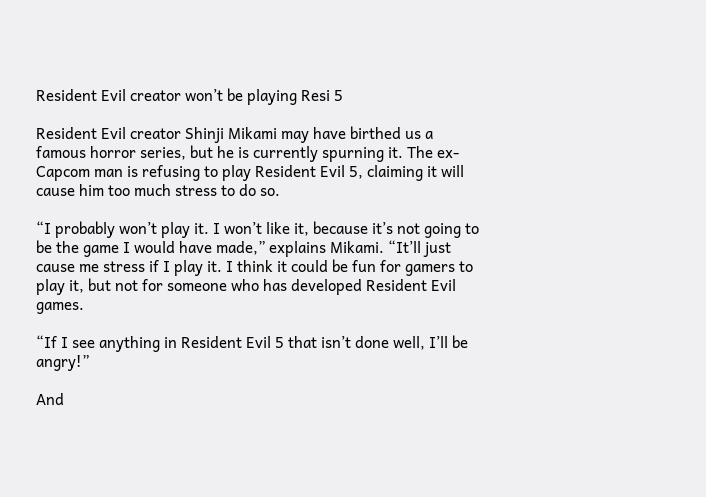Resident Evil creator won’t be playing Resi 5

Resident Evil creator Shinji Mikami may have birthed us a famous horror series, but he is currently spurning it. The ex-Capcom man is refusing to play Resident Evil 5, claiming it will cause him too much stress to do so.

“I probably won’t play it. I won’t like it, because it’s not going to be the game I would have made,” explains Mikami. “It’ll just cause me stress if I play it. I think it could be fun for gamers to play it, but not for someone who has developed Resident Evil games.

“If I see anything in Resident Evil 5 that isn’t done well, I’ll be angry!”

And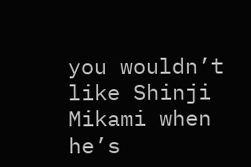you wouldn’t like Shinji Mikami when he’s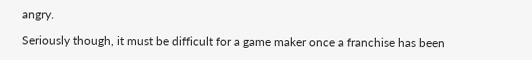angry.

Seriously though, it must be difficult for a game maker once a franchise has been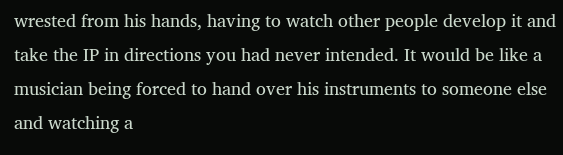wrested from his hands, having to watch other people develop it and take the IP in directions you had never intended. It would be like a musician being forced to hand over his instruments to someone else and watching a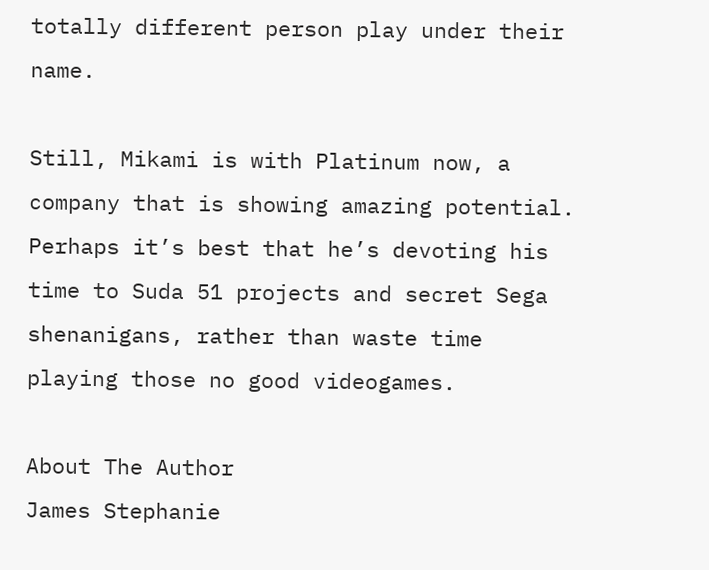totally different person play under their name.

Still, Mikami is with Platinum now, a company that is showing amazing potential. Perhaps it’s best that he’s devoting his time to Suda 51 projects and secret Sega shenanigans, rather than waste time playing those no good videogames.

About The Author
James Stephanie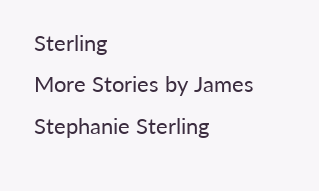Sterling
More Stories by James Stephanie Sterling